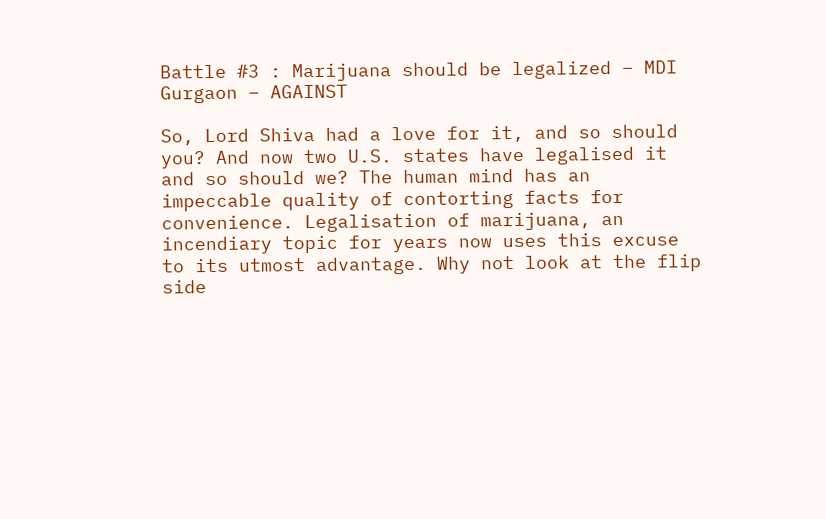Battle #3 : Marijuana should be legalized – MDI Gurgaon – AGAINST

So, Lord Shiva had a love for it, and so should you? And now two U.S. states have legalised it and so should we? The human mind has an impeccable quality of contorting facts for convenience. Legalisation of marijuana, an incendiary topic for years now uses this excuse to its utmost advantage. Why not look at the flip side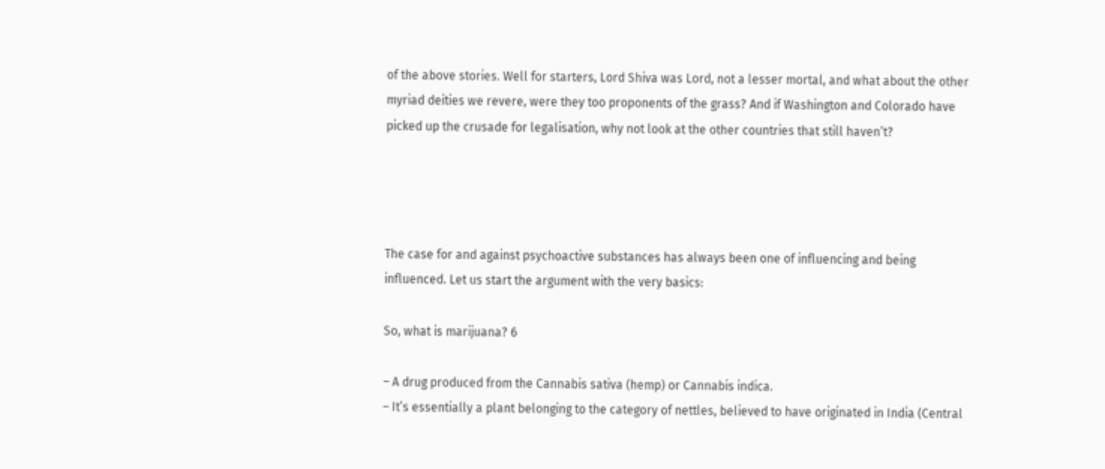of the above stories. Well for starters, Lord Shiva was Lord, not a lesser mortal, and what about the other myriad deities we revere, were they too proponents of the grass? And if Washington and Colorado have picked up the crusade for legalisation, why not look at the other countries that still haven’t?




The case for and against psychoactive substances has always been one of influencing and being influenced. Let us start the argument with the very basics:

So, what is marijuana? 6

– A drug produced from the Cannabis sativa (hemp) or Cannabis indica.
– It’s essentially a plant belonging to the category of nettles, believed to have originated in India (Central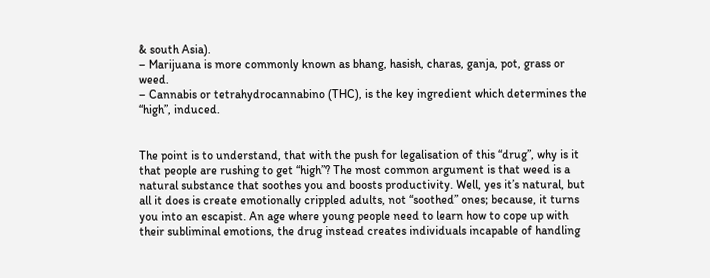& south Asia).
– Marijuana is more commonly known as bhang, hasish, charas, ganja, pot, grass or weed.
– Cannabis or tetrahydrocannabino (THC), is the key ingredient which determines the “high”, induced.


The point is to understand, that with the push for legalisation of this “drug”, why is it that people are rushing to get “high”? The most common argument is that weed is a natural substance that soothes you and boosts productivity. Well, yes it’s natural, but all it does is create emotionally crippled adults, not “soothed” ones; because, it turns you into an escapist. An age where young people need to learn how to cope up with their subliminal emotions, the drug instead creates individuals incapable of handling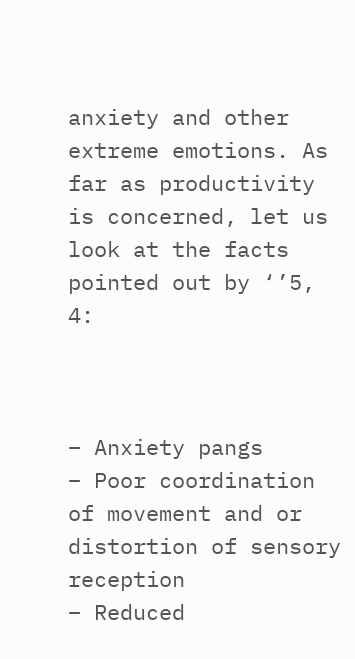anxiety and other extreme emotions. As far as productivity is concerned, let us look at the facts pointed out by ‘’5, 4:



– Anxiety pangs
– Poor coordination of movement and or distortion of sensory reception
– Reduced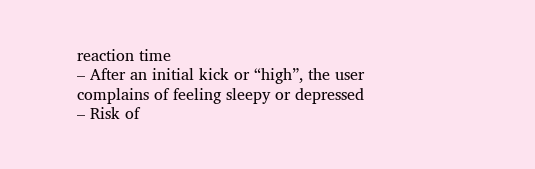reaction time
– After an initial kick or “high”, the user complains of feeling sleepy or depressed
– Risk of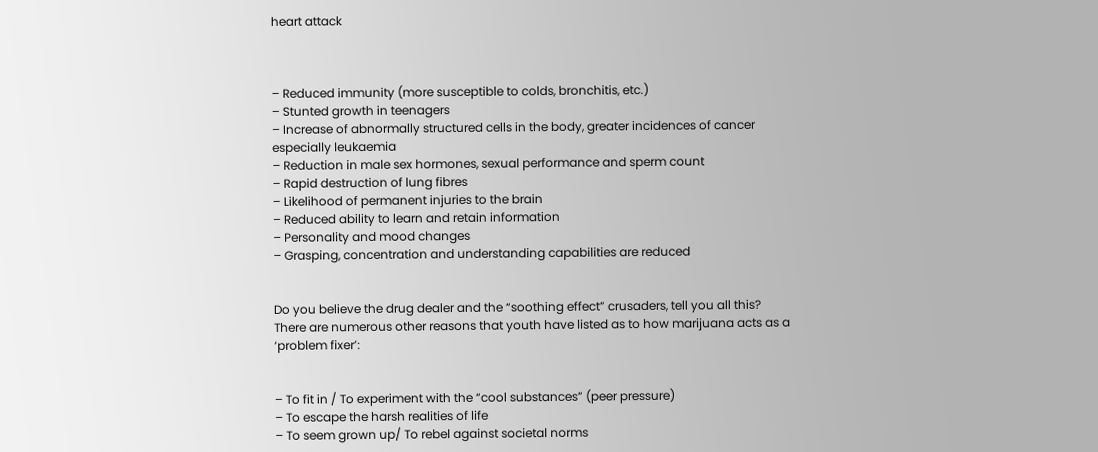heart attack



– Reduced immunity (more susceptible to colds, bronchitis, etc.)
– Stunted growth in teenagers
– Increase of abnormally structured cells in the body, greater incidences of cancer especially leukaemia
– Reduction in male sex hormones, sexual performance and sperm count
– Rapid destruction of lung fibres
– Likelihood of permanent injuries to the brain
– Reduced ability to learn and retain information
– Personality and mood changes
– Grasping, concentration and understanding capabilities are reduced


Do you believe the drug dealer and the “soothing effect” crusaders, tell you all this? There are numerous other reasons that youth have listed as to how marijuana acts as a ‘problem fixer’:


– To fit in / To experiment with the “cool substances” (peer pressure)
– To escape the harsh realities of life
– To seem grown up/ To rebel against societal norms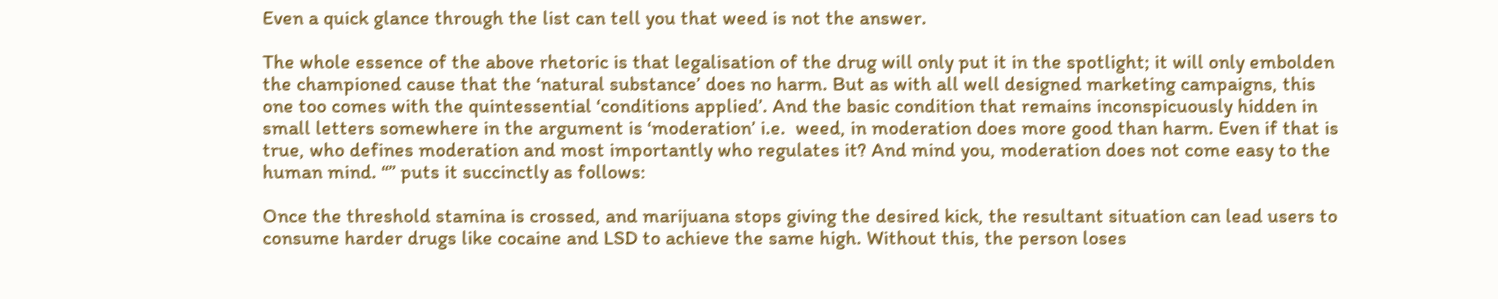Even a quick glance through the list can tell you that weed is not the answer.

The whole essence of the above rhetoric is that legalisation of the drug will only put it in the spotlight; it will only embolden the championed cause that the ‘natural substance’ does no harm. But as with all well designed marketing campaigns, this one too comes with the quintessential ‘conditions applied’. And the basic condition that remains inconspicuously hidden in small letters somewhere in the argument is ‘moderation’ i.e.  weed, in moderation does more good than harm. Even if that is true, who defines moderation and most importantly who regulates it? And mind you, moderation does not come easy to the human mind. “” puts it succinctly as follows:

Once the threshold stamina is crossed, and marijuana stops giving the desired kick, the resultant situation can lead users to consume harder drugs like cocaine and LSD to achieve the same high. Without this, the person loses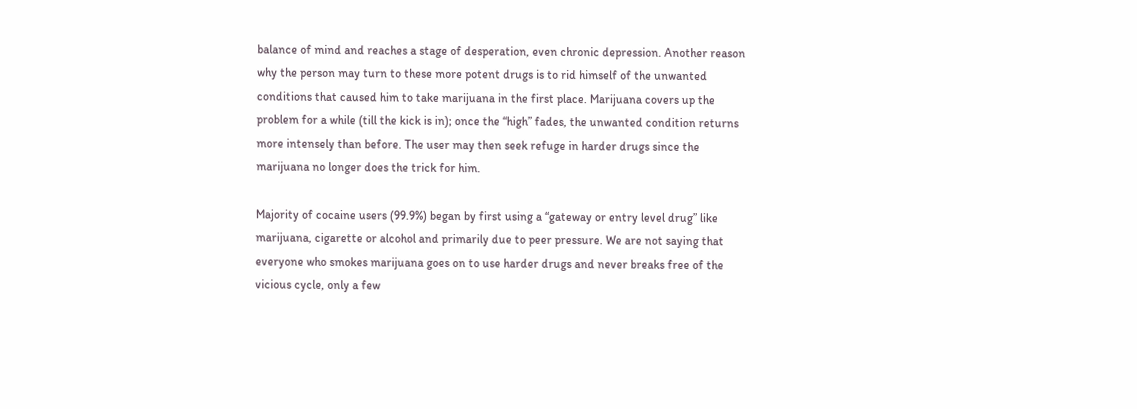balance of mind and reaches a stage of desperation, even chronic depression. Another reason why the person may turn to these more potent drugs is to rid himself of the unwanted conditions that caused him to take marijuana in the first place. Marijuana covers up the problem for a while (till the kick is in); once the “high” fades, the unwanted condition returns more intensely than before. The user may then seek refuge in harder drugs since the marijuana no longer does the trick for him.

Majority of cocaine users (99.9%) began by first using a “gateway or entry level drug” like marijuana, cigarette or alcohol and primarily due to peer pressure. We are not saying that everyone who smokes marijuana goes on to use harder drugs and never breaks free of the vicious cycle, only a few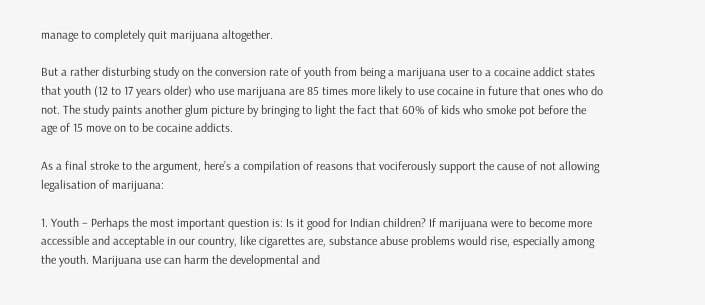manage to completely quit marijuana altogether.

But a rather disturbing study on the conversion rate of youth from being a marijuana user to a cocaine addict states that youth (12 to 17 years older) who use marijuana are 85 times more likely to use cocaine in future that ones who do not. The study paints another glum picture by bringing to light the fact that 60% of kids who smoke pot before the age of 15 move on to be cocaine addicts.

As a final stroke to the argument, here’s a compilation of reasons that vociferously support the cause of not allowing legalisation of marijuana:

1. Youth – Perhaps the most important question is: Is it good for Indian children? If marijuana were to become more accessible and acceptable in our country, like cigarettes are, substance abuse problems would rise, especially among the youth. Marijuana use can harm the developmental and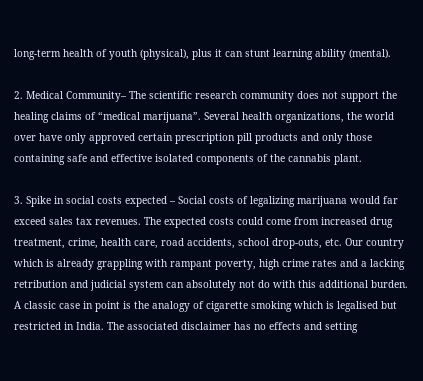long-term health of youth (physical), plus it can stunt learning ability (mental).

2. Medical Community– The scientific research community does not support the healing claims of “medical marijuana”. Several health organizations, the world over have only approved certain prescription pill products and only those containing safe and effective isolated components of the cannabis plant.

3. Spike in social costs expected – Social costs of legalizing marijuana would far exceed sales tax revenues. The expected costs could come from increased drug treatment, crime, health care, road accidents, school drop-outs, etc. Our country which is already grappling with rampant poverty, high crime rates and a lacking retribution and judicial system can absolutely not do with this additional burden. A classic case in point is the analogy of cigarette smoking which is legalised but restricted in India. The associated disclaimer has no effects and setting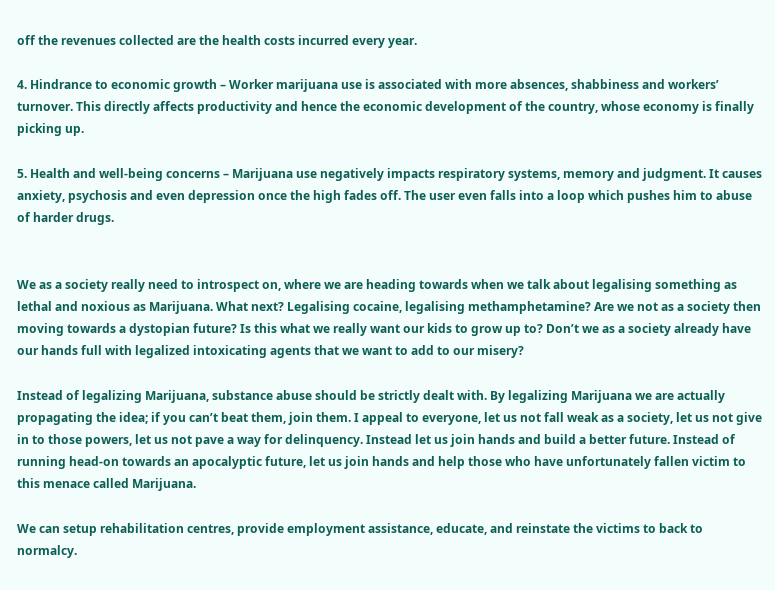off the revenues collected are the health costs incurred every year.

4. Hindrance to economic growth – Worker marijuana use is associated with more absences, shabbiness and workers’ turnover. This directly affects productivity and hence the economic development of the country, whose economy is finally picking up.

5. Health and well-being concerns – Marijuana use negatively impacts respiratory systems, memory and judgment. It causes anxiety, psychosis and even depression once the high fades off. The user even falls into a loop which pushes him to abuse of harder drugs.


We as a society really need to introspect on, where we are heading towards when we talk about legalising something as lethal and noxious as Marijuana. What next? Legalising cocaine, legalising methamphetamine? Are we not as a society then moving towards a dystopian future? Is this what we really want our kids to grow up to? Don’t we as a society already have our hands full with legalized intoxicating agents that we want to add to our misery?

Instead of legalizing Marijuana, substance abuse should be strictly dealt with. By legalizing Marijuana we are actually propagating the idea; if you can’t beat them, join them. I appeal to everyone, let us not fall weak as a society, let us not give in to those powers, let us not pave a way for delinquency. Instead let us join hands and build a better future. Instead of running head-on towards an apocalyptic future, let us join hands and help those who have unfortunately fallen victim to this menace called Marijuana.

We can setup rehabilitation centres, provide employment assistance, educate, and reinstate the victims to back to normalcy.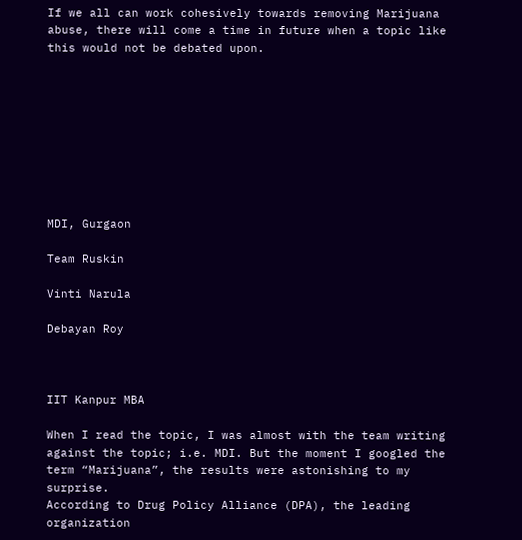If we all can work cohesively towards removing Marijuana abuse, there will come a time in future when a topic like this would not be debated upon.









MDI, Gurgaon

Team Ruskin

Vinti Narula

Debayan Roy



IIT Kanpur MBA

When I read the topic, I was almost with the team writing against the topic; i.e. MDI. But the moment I googled the term “Marijuana”, the results were astonishing to my surprise.
According to Drug Policy Alliance (DPA), the leading organization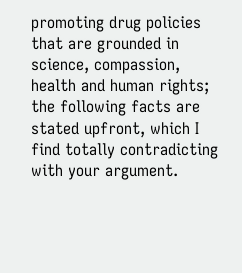promoting drug policies that are grounded in science, compassion, health and human rights; the following facts are stated upfront, which I find totally contradicting with your argument.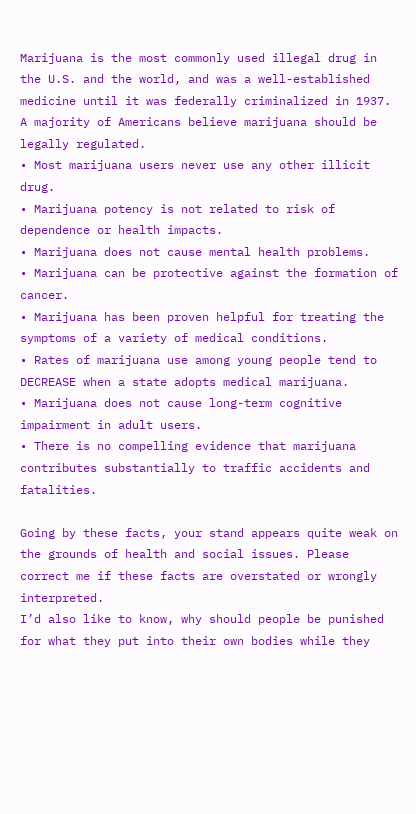Marijuana is the most commonly used illegal drug in the U.S. and the world, and was a well-established medicine until it was federally criminalized in 1937. A majority of Americans believe marijuana should be legally regulated.
• Most marijuana users never use any other illicit drug.
• Marijuana potency is not related to risk of dependence or health impacts.
• Marijuana does not cause mental health problems.
• Marijuana can be protective against the formation of cancer.
• Marijuana has been proven helpful for treating the symptoms of a variety of medical conditions.
• Rates of marijuana use among young people tend to DECREASE when a state adopts medical marijuana.
• Marijuana does not cause long-term cognitive impairment in adult users.
• There is no compelling evidence that marijuana contributes substantially to traffic accidents and fatalities.

Going by these facts, your stand appears quite weak on the grounds of health and social issues. Please correct me if these facts are overstated or wrongly interpreted.
I’d also like to know, why should people be punished for what they put into their own bodies while they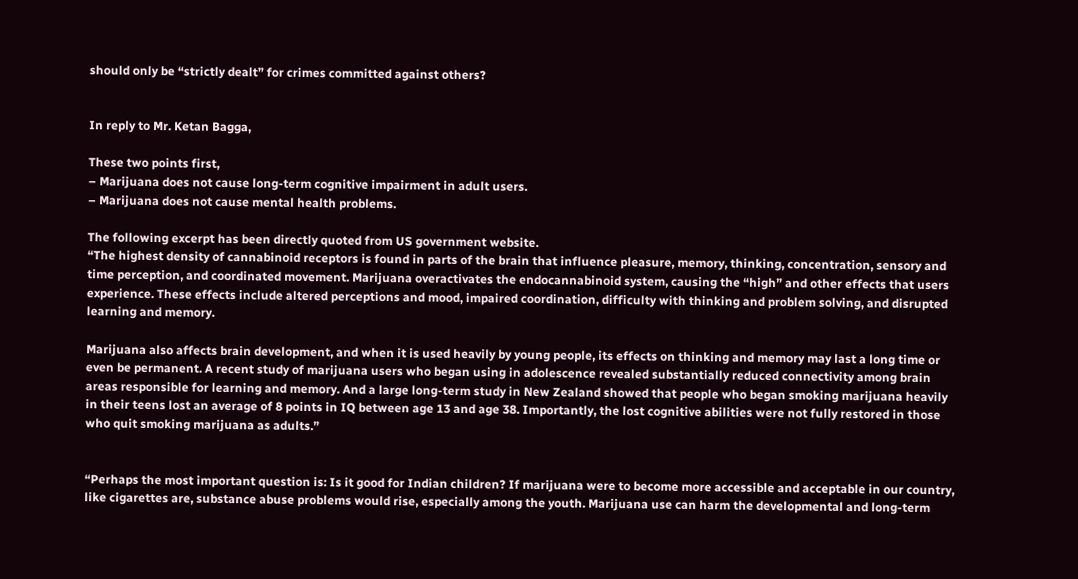should only be “strictly dealt” for crimes committed against others?


In reply to Mr. Ketan Bagga,

These two points first,
– Marijuana does not cause long-term cognitive impairment in adult users.
– Marijuana does not cause mental health problems.

The following excerpt has been directly quoted from US government website.
“The highest density of cannabinoid receptors is found in parts of the brain that influence pleasure, memory, thinking, concentration, sensory and time perception, and coordinated movement. Marijuana overactivates the endocannabinoid system, causing the “high” and other effects that users experience. These effects include altered perceptions and mood, impaired coordination, difficulty with thinking and problem solving, and disrupted learning and memory.

Marijuana also affects brain development, and when it is used heavily by young people, its effects on thinking and memory may last a long time or even be permanent. A recent study of marijuana users who began using in adolescence revealed substantially reduced connectivity among brain areas responsible for learning and memory. And a large long-term study in New Zealand showed that people who began smoking marijuana heavily in their teens lost an average of 8 points in IQ between age 13 and age 38. Importantly, the lost cognitive abilities were not fully restored in those who quit smoking marijuana as adults.”


“Perhaps the most important question is: Is it good for Indian children? If marijuana were to become more accessible and acceptable in our country, like cigarettes are, substance abuse problems would rise, especially among the youth. Marijuana use can harm the developmental and long-term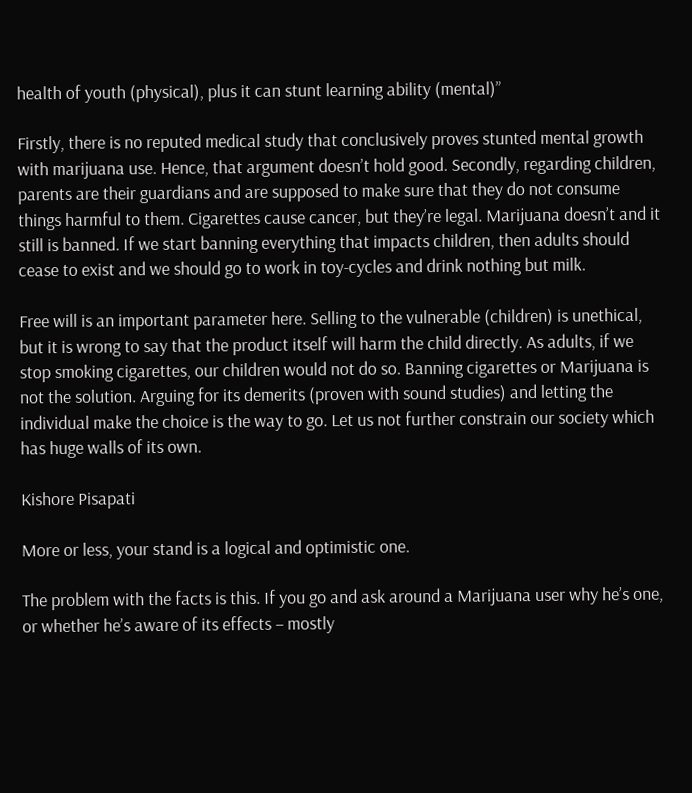health of youth (physical), plus it can stunt learning ability (mental)”

Firstly, there is no reputed medical study that conclusively proves stunted mental growth with marijuana use. Hence, that argument doesn’t hold good. Secondly, regarding children, parents are their guardians and are supposed to make sure that they do not consume things harmful to them. Cigarettes cause cancer, but they’re legal. Marijuana doesn’t and it still is banned. If we start banning everything that impacts children, then adults should cease to exist and we should go to work in toy-cycles and drink nothing but milk.

Free will is an important parameter here. Selling to the vulnerable (children) is unethical, but it is wrong to say that the product itself will harm the child directly. As adults, if we stop smoking cigarettes, our children would not do so. Banning cigarettes or Marijuana is not the solution. Arguing for its demerits (proven with sound studies) and letting the individual make the choice is the way to go. Let us not further constrain our society which has huge walls of its own.

Kishore Pisapati

More or less, your stand is a logical and optimistic one.

The problem with the facts is this. If you go and ask around a Marijuana user why he’s one, or whether he’s aware of its effects – mostly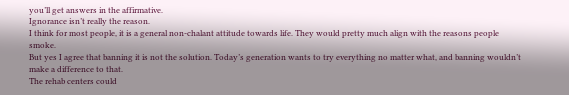you’ll get answers in the affirmative.
Ignorance isn’t really the reason.
I think for most people, it is a general non-chalant attitude towards life. They would pretty much align with the reasons people smoke.
But yes I agree that banning it is not the solution. Today’s generation wants to try everything no matter what, and banning wouldn’t make a difference to that.
The rehab centers could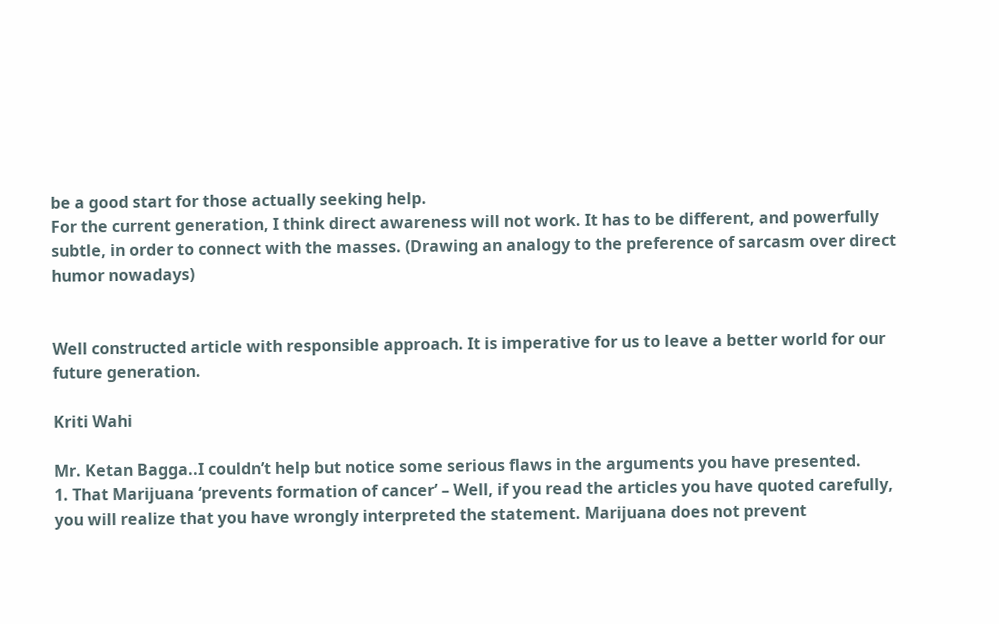be a good start for those actually seeking help.
For the current generation, I think direct awareness will not work. It has to be different, and powerfully subtle, in order to connect with the masses. (Drawing an analogy to the preference of sarcasm over direct humor nowadays)


Well constructed article with responsible approach. It is imperative for us to leave a better world for our future generation.

Kriti Wahi

Mr. Ketan Bagga..I couldn’t help but notice some serious flaws in the arguments you have presented.
1. That Marijuana ‘prevents formation of cancer’ – Well, if you read the articles you have quoted carefully, you will realize that you have wrongly interpreted the statement. Marijuana does not prevent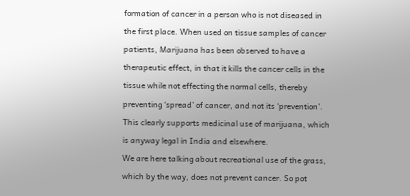formation of cancer in a person who is not diseased in the first place. When used on tissue samples of cancer patients, Marijuana has been observed to have a therapeutic effect, in that it kills the cancer cells in the tissue while not effecting the normal cells, thereby preventing ‘spread’ of cancer, and not its ‘prevention’. This clearly supports medicinal use of marijuana, which is anyway legal in India and elsewhere.
We are here talking about recreational use of the grass, which by the way, does not prevent cancer. So pot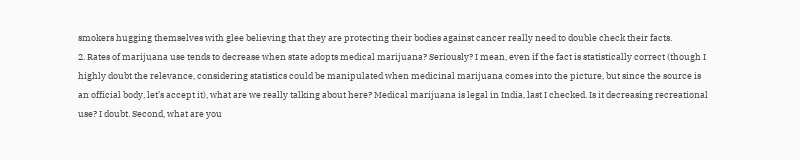smokers hugging themselves with glee believing that they are protecting their bodies against cancer really need to double check their facts.
2. Rates of marijuana use tends to decrease when state adopts medical marijuana? Seriously? I mean, even if the fact is statistically correct (though I highly doubt the relevance, considering statistics could be manipulated when medicinal marijuana comes into the picture, but since the source is an official body, let’s accept it), what are we really talking about here? Medical marijuana is legal in India, last I checked. Is it decreasing recreational use? I doubt. Second, what are you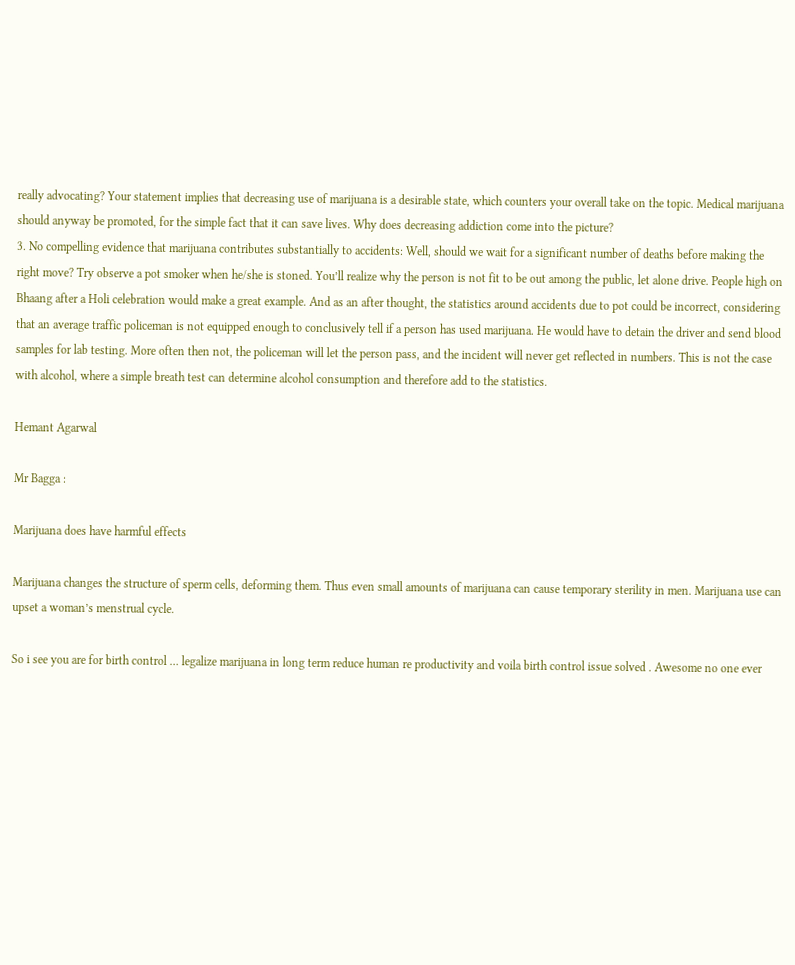really advocating? Your statement implies that decreasing use of marijuana is a desirable state, which counters your overall take on the topic. Medical marijuana should anyway be promoted, for the simple fact that it can save lives. Why does decreasing addiction come into the picture?
3. No compelling evidence that marijuana contributes substantially to accidents: Well, should we wait for a significant number of deaths before making the right move? Try observe a pot smoker when he/she is stoned. You’ll realize why the person is not fit to be out among the public, let alone drive. People high on Bhaang after a Holi celebration would make a great example. And as an after thought, the statistics around accidents due to pot could be incorrect, considering that an average traffic policeman is not equipped enough to conclusively tell if a person has used marijuana. He would have to detain the driver and send blood samples for lab testing. More often then not, the policeman will let the person pass, and the incident will never get reflected in numbers. This is not the case with alcohol, where a simple breath test can determine alcohol consumption and therefore add to the statistics.

Hemant Agarwal

Mr Bagga :

Marijuana does have harmful effects

Marijuana changes the structure of sperm cells, deforming them. Thus even small amounts of marijuana can cause temporary sterility in men. Marijuana use can upset a woman’s menstrual cycle.

So i see you are for birth control … legalize marijuana in long term reduce human re productivity and voila birth control issue solved . Awesome no one ever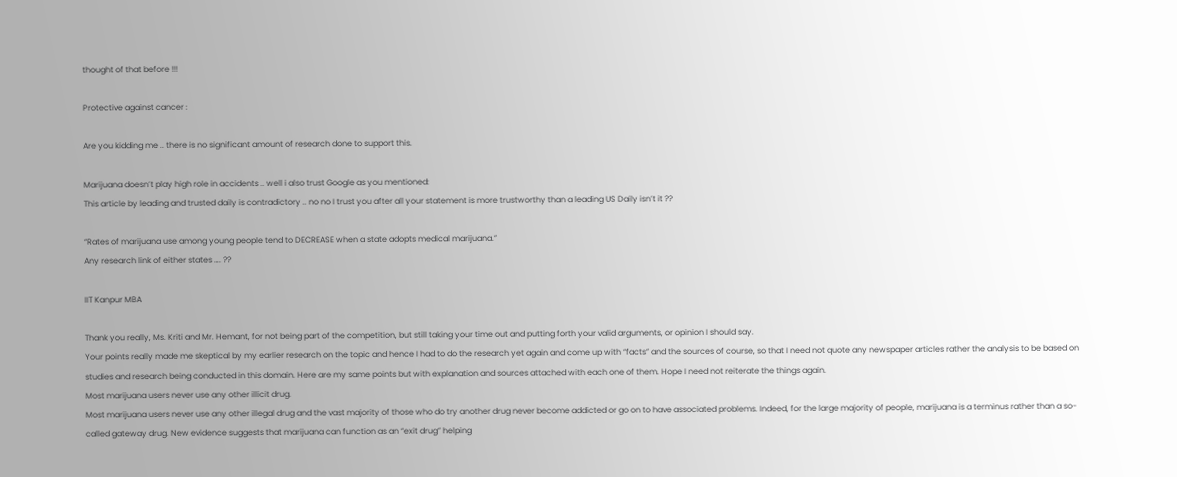thought of that before !!!

Protective against cancer :

Are you kidding me .. there is no significant amount of research done to support this.

Marijuana doesn’t play high role in accidents .. well i also trust Google as you mentioned:
This article by leading and trusted daily is contradictory .. no no I trust you after all your statement is more trustworthy than a leading US Daily isn’t it ??

“Rates of marijuana use among young people tend to DECREASE when a state adopts medical marijuana.”
Any research link of either states …. ??

IIT Kanpur MBA

Thank you really, Ms. Kriti and Mr. Hemant, for not being part of the competition, but still taking your time out and putting forth your valid arguments, or opinion I should say.
Your points really made me skeptical by my earlier research on the topic and hence I had to do the research yet again and come up with “facts” and the sources of course, so that I need not quote any newspaper articles rather the analysis to be based on studies and research being conducted in this domain. Here are my same points but with explanation and sources attached with each one of them. Hope I need not reiterate the things again.
Most marijuana users never use any other illicit drug.
Most marijuana users never use any other illegal drug and the vast majority of those who do try another drug never become addicted or go on to have associated problems. Indeed, for the large majority of people, marijuana is a terminus rather than a so-called gateway drug. New evidence suggests that marijuana can function as an “exit drug” helping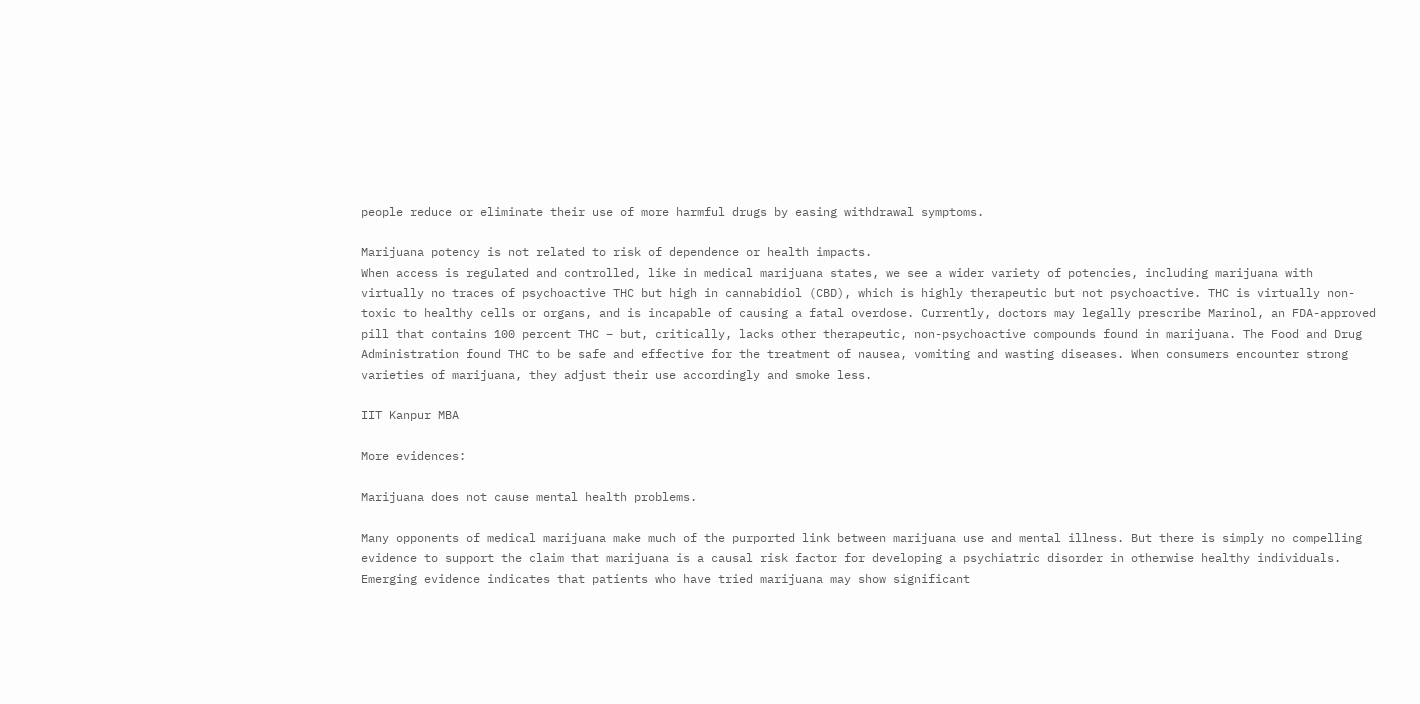people reduce or eliminate their use of more harmful drugs by easing withdrawal symptoms.

Marijuana potency is not related to risk of dependence or health impacts.
When access is regulated and controlled, like in medical marijuana states, we see a wider variety of potencies, including marijuana with virtually no traces of psychoactive THC but high in cannabidiol (CBD), which is highly therapeutic but not psychoactive. THC is virtually non-toxic to healthy cells or organs, and is incapable of causing a fatal overdose. Currently, doctors may legally prescribe Marinol, an FDA-approved pill that contains 100 percent THC – but, critically, lacks other therapeutic, non-psychoactive compounds found in marijuana. The Food and Drug Administration found THC to be safe and effective for the treatment of nausea, vomiting and wasting diseases. When consumers encounter strong varieties of marijuana, they adjust their use accordingly and smoke less.

IIT Kanpur MBA

More evidences:

Marijuana does not cause mental health problems.

Many opponents of medical marijuana make much of the purported link between marijuana use and mental illness. But there is simply no compelling evidence to support the claim that marijuana is a causal risk factor for developing a psychiatric disorder in otherwise healthy individuals. Emerging evidence indicates that patients who have tried marijuana may show significant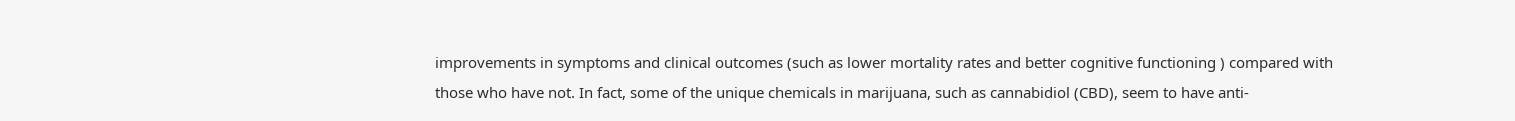improvements in symptoms and clinical outcomes (such as lower mortality rates and better cognitive functioning ) compared with those who have not. In fact, some of the unique chemicals in marijuana, such as cannabidiol (CBD), seem to have anti-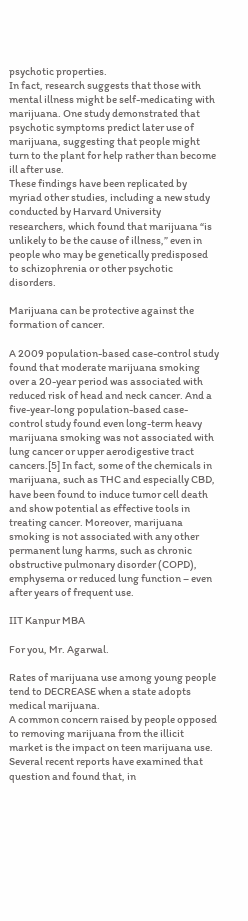psychotic properties.
In fact, research suggests that those with mental illness might be self-medicating with marijuana. One study demonstrated that psychotic symptoms predict later use of marijuana, suggesting that people might turn to the plant for help rather than become ill after use.
These findings have been replicated by myriad other studies, including a new study conducted by Harvard University researchers, which found that marijuana “is unlikely to be the cause of illness,” even in people who may be genetically predisposed to schizophrenia or other psychotic disorders.

Marijuana can be protective against the formation of cancer.

A 2009 population-based case-control study found that moderate marijuana smoking over a 20-year period was associated with reduced risk of head and neck cancer. And a five-year-long population-based case-control study found even long-term heavy marijuana smoking was not associated with lung cancer or upper aerodigestive tract cancers.[5] In fact, some of the chemicals in marijuana, such as THC and especially CBD, have been found to induce tumor cell death and show potential as effective tools in treating cancer. Moreover, marijuana smoking is not associated with any other permanent lung harms, such as chronic obstructive pulmonary disorder (COPD), emphysema or reduced lung function – even after years of frequent use.

IIT Kanpur MBA

For you, Mr. Agarwal.

Rates of marijuana use among young people tend to DECREASE when a state adopts medical marijuana.
A common concern raised by people opposed to removing marijuana from the illicit market is the impact on teen marijuana use. Several recent reports have examined that question and found that, in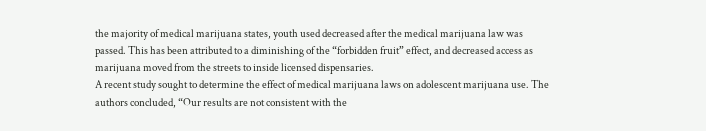the majority of medical marijuana states, youth used decreased after the medical marijuana law was passed. This has been attributed to a diminishing of the “forbidden fruit” effect, and decreased access as marijuana moved from the streets to inside licensed dispensaries.
A recent study sought to determine the effect of medical marijuana laws on adolescent marijuana use. The authors concluded, “Our results are not consistent with the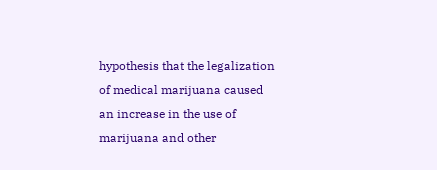hypothesis that the legalization of medical marijuana caused an increase in the use of marijuana and other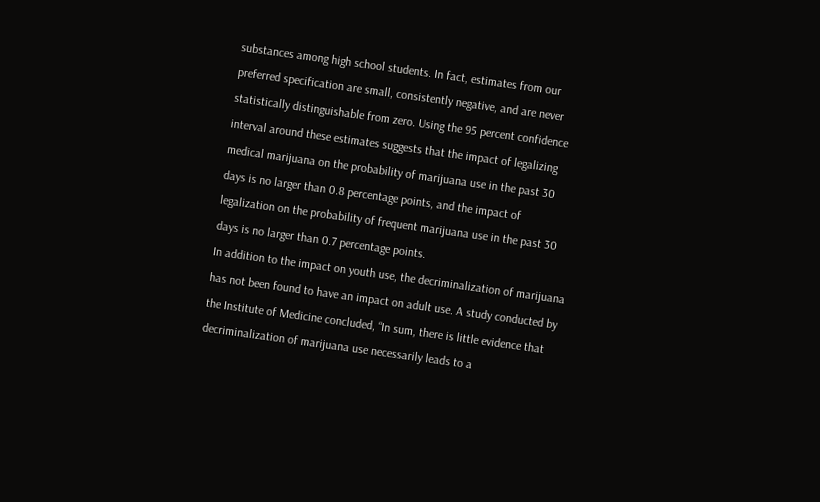substances among high school students. In fact, estimates from our preferred specification are small, consistently negative, and are never statistically distinguishable from zero. Using the 95 percent confidence interval around these estimates suggests that the impact of legalizing medical marijuana on the probability of marijuana use in the past 30 days is no larger than 0.8 percentage points, and the impact of legalization on the probability of frequent marijuana use in the past 30 days is no larger than 0.7 percentage points.
In addition to the impact on youth use, the decriminalization of marijuana has not been found to have an impact on adult use. A study conducted by the Institute of Medicine concluded, “In sum, there is little evidence that decriminalization of marijuana use necessarily leads to a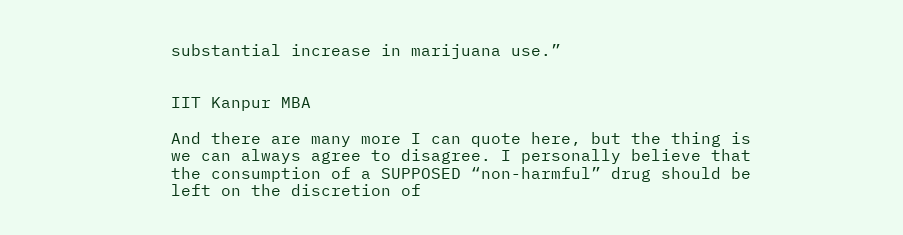substantial increase in marijuana use.”


IIT Kanpur MBA

And there are many more I can quote here, but the thing is we can always agree to disagree. I personally believe that the consumption of a SUPPOSED “non-harmful” drug should be left on the discretion of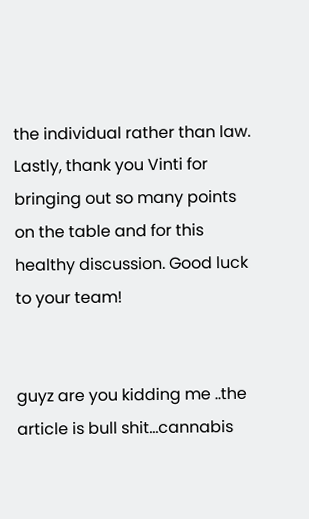the individual rather than law.
Lastly, thank you Vinti for bringing out so many points on the table and for this healthy discussion. Good luck to your team!


guyz are you kidding me ..the article is bull shit…cannabis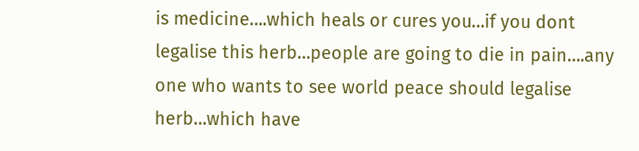is medicine….which heals or cures you…if you dont legalise this herb…people are going to die in pain….any one who wants to see world peace should legalise herb…which have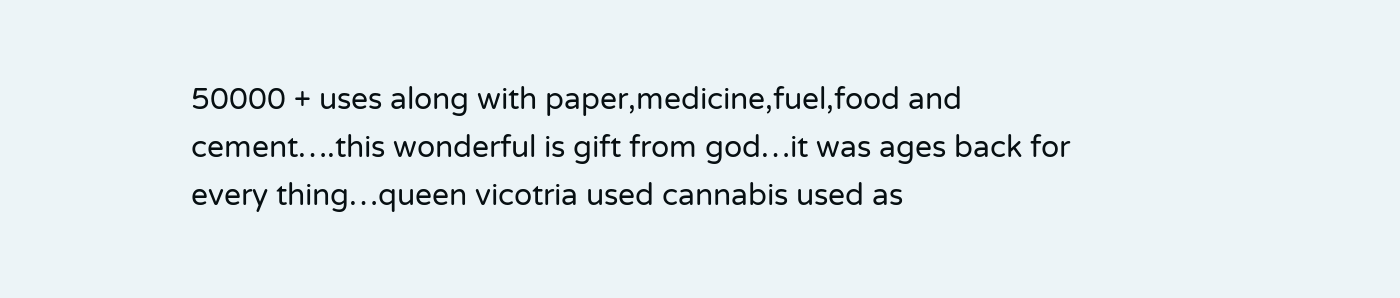50000 + uses along with paper,medicine,fuel,food and cement….this wonderful is gift from god…it was ages back for every thing…queen vicotria used cannabis used as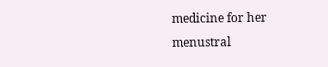medicine for her menustral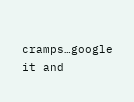cramps…google it and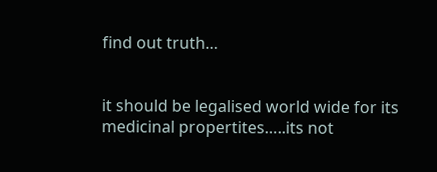find out truth…


it should be legalised world wide for its medicinal propertites…..its not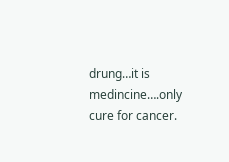drung…it is medincine….only cure for cancer.